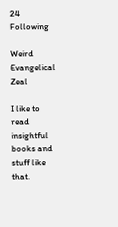24 Following

Weird Evangelical Zeal

I like to read insightful books and stuff like that.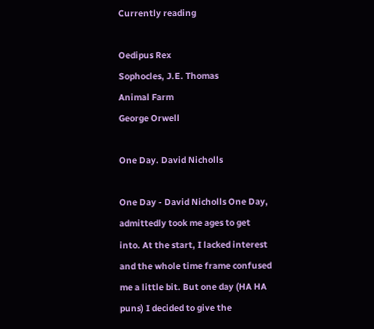Currently reading

Oedipus Rex
Sophocles, J.E. Thomas
Animal Farm
George Orwell

One Day. David Nicholls

One Day - David Nicholls One Day, admittedly took me ages to get into. At the start, I lacked interest and the whole time frame confused me a little bit. But one day (HA HA puns) I decided to give the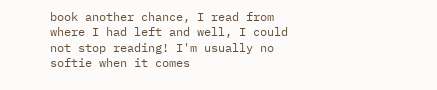book another chance, I read from where I had left and well, I could not stop reading! I'm usually no softie when it comes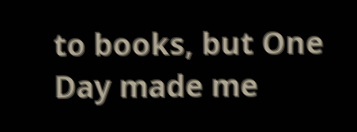to books, but One Day made me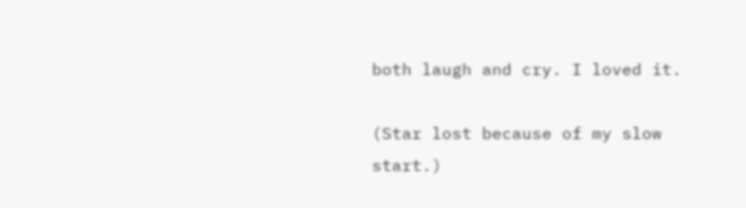both laugh and cry. I loved it.

(Star lost because of my slow start.)